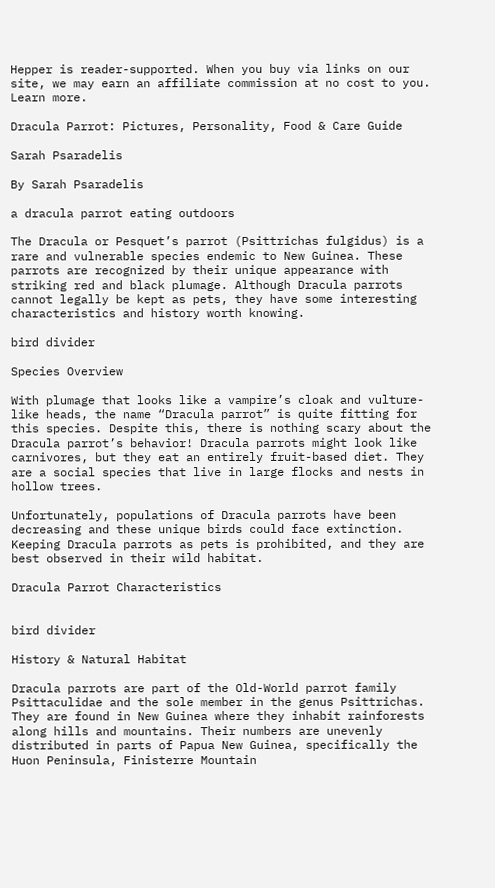Hepper is reader-supported. When you buy via links on our site, we may earn an affiliate commission at no cost to you. Learn more.

Dracula Parrot: Pictures, Personality, Food & Care Guide

Sarah Psaradelis

By Sarah Psaradelis

a dracula parrot eating outdoors

The Dracula or Pesquet’s parrot (Psittrichas fulgidus) is a rare and vulnerable species endemic to New Guinea. These parrots are recognized by their unique appearance with striking red and black plumage. Although Dracula parrots cannot legally be kept as pets, they have some interesting characteristics and history worth knowing.

bird divider

Species Overview

With plumage that looks like a vampire’s cloak and vulture-like heads, the name “Dracula parrot” is quite fitting for this species. Despite this, there is nothing scary about the Dracula parrot’s behavior! Dracula parrots might look like carnivores, but they eat an entirely fruit-based diet. They are a social species that live in large flocks and nests in hollow trees.

Unfortunately, populations of Dracula parrots have been decreasing and these unique birds could face extinction. Keeping Dracula parrots as pets is prohibited, and they are best observed in their wild habitat.

Dracula Parrot Characteristics


bird divider

History & Natural Habitat

Dracula parrots are part of the Old-World parrot family Psittaculidae and the sole member in the genus Psittrichas. They are found in New Guinea where they inhabit rainforests along hills and mountains. Their numbers are unevenly distributed in parts of Papua New Guinea, specifically the Huon Peninsula, Finisterre Mountain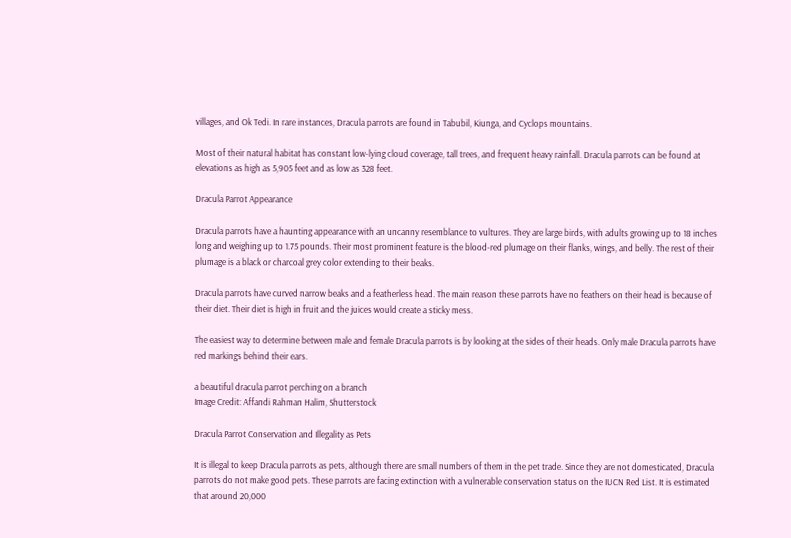villages, and Ok Tedi. In rare instances, Dracula parrots are found in Tabubil, Kiunga, and Cyclops mountains.

Most of their natural habitat has constant low-lying cloud coverage, tall trees, and frequent heavy rainfall. Dracula parrots can be found at elevations as high as 5,905 feet and as low as 328 feet.

Dracula Parrot Appearance

Dracula parrots have a haunting appearance with an uncanny resemblance to vultures. They are large birds, with adults growing up to 18 inches long and weighing up to 1.75 pounds. Their most prominent feature is the blood-red plumage on their flanks, wings, and belly. The rest of their plumage is a black or charcoal grey color extending to their beaks.

Dracula parrots have curved narrow beaks and a featherless head. The main reason these parrots have no feathers on their head is because of their diet. Their diet is high in fruit and the juices would create a sticky mess.

The easiest way to determine between male and female Dracula parrots is by looking at the sides of their heads. Only male Dracula parrots have red markings behind their ears.

a beautiful dracula parrot perching on a branch
Image Credit: Affandi Rahman Halim, Shutterstock

Dracula Parrot Conservation and Illegality as Pets

It is illegal to keep Dracula parrots as pets, although there are small numbers of them in the pet trade. Since they are not domesticated, Dracula parrots do not make good pets. These parrots are facing extinction with a vulnerable conservation status on the IUCN Red List. It is estimated that around 20,000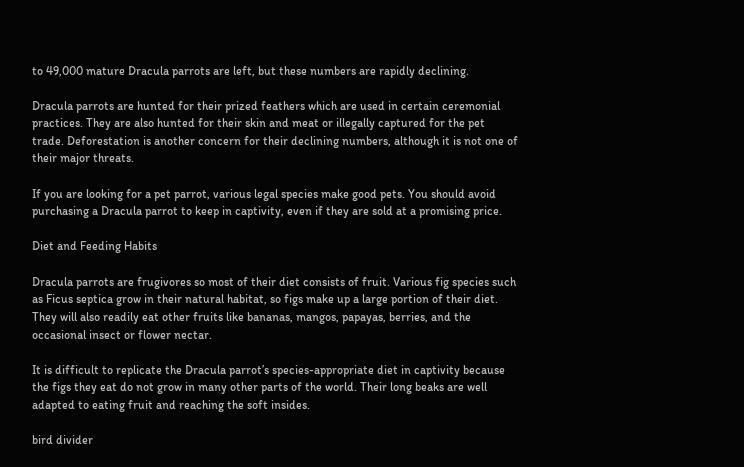to 49,000 mature Dracula parrots are left, but these numbers are rapidly declining.

Dracula parrots are hunted for their prized feathers which are used in certain ceremonial practices. They are also hunted for their skin and meat or illegally captured for the pet trade. Deforestation is another concern for their declining numbers, although it is not one of their major threats.

If you are looking for a pet parrot, various legal species make good pets. You should avoid purchasing a Dracula parrot to keep in captivity, even if they are sold at a promising price.

Diet and Feeding Habits

Dracula parrots are frugivores so most of their diet consists of fruit. Various fig species such as Ficus septica grow in their natural habitat, so figs make up a large portion of their diet. They will also readily eat other fruits like bananas, mangos, papayas, berries, and the occasional insect or flower nectar.

It is difficult to replicate the Dracula parrot’s species-appropriate diet in captivity because the figs they eat do not grow in many other parts of the world. Their long beaks are well adapted to eating fruit and reaching the soft insides.

bird divider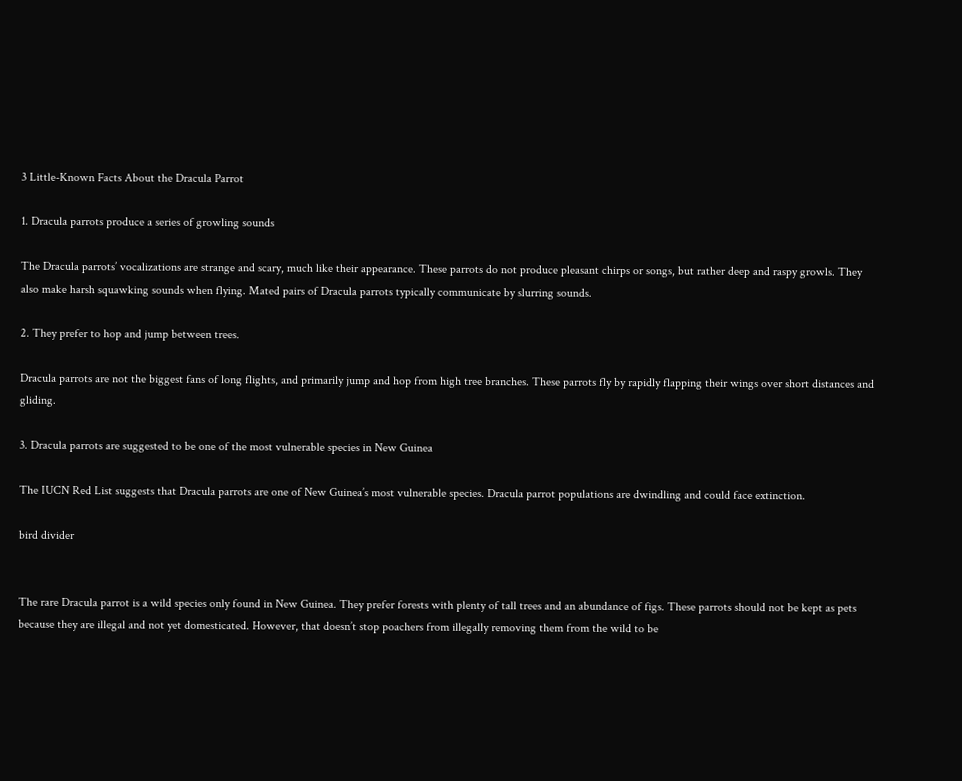3 Little-Known Facts About the Dracula Parrot

1. Dracula parrots produce a series of growling sounds

The Dracula parrots’ vocalizations are strange and scary, much like their appearance. These parrots do not produce pleasant chirps or songs, but rather deep and raspy growls. They also make harsh squawking sounds when flying. Mated pairs of Dracula parrots typically communicate by slurring sounds.

2. They prefer to hop and jump between trees.

Dracula parrots are not the biggest fans of long flights, and primarily jump and hop from high tree branches. These parrots fly by rapidly flapping their wings over short distances and gliding.

3. Dracula parrots are suggested to be one of the most vulnerable species in New Guinea

The IUCN Red List suggests that Dracula parrots are one of New Guinea’s most vulnerable species. Dracula parrot populations are dwindling and could face extinction.

bird divider


The rare Dracula parrot is a wild species only found in New Guinea. They prefer forests with plenty of tall trees and an abundance of figs. These parrots should not be kept as pets because they are illegal and not yet domesticated. However, that doesn’t stop poachers from illegally removing them from the wild to be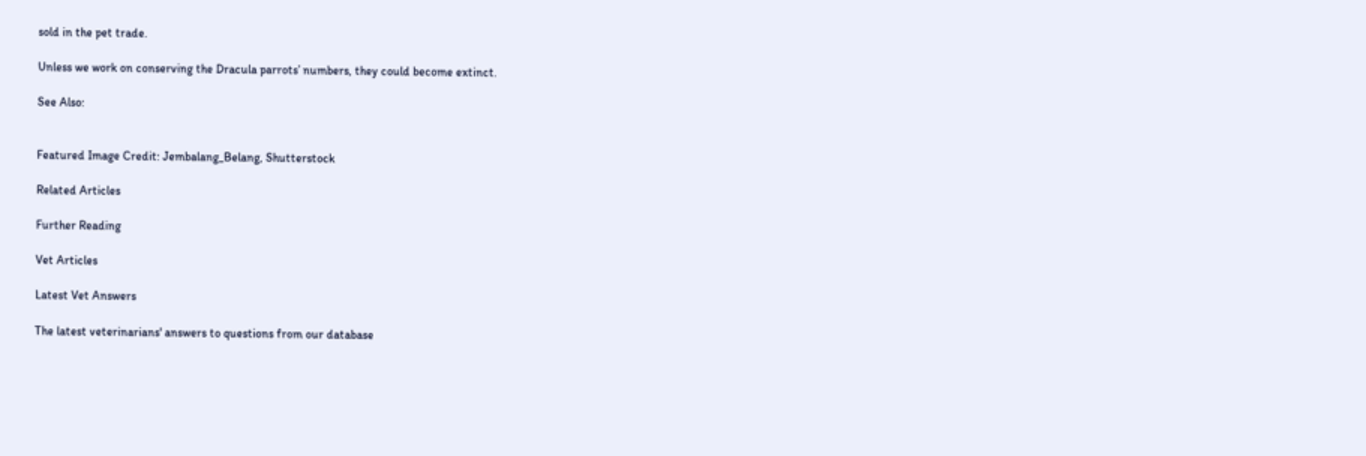sold in the pet trade.

Unless we work on conserving the Dracula parrots’ numbers, they could become extinct.

See Also:


Featured Image Credit: Jembalang_Belang, Shutterstock

Related Articles

Further Reading

Vet Articles

Latest Vet Answers

The latest veterinarians' answers to questions from our database